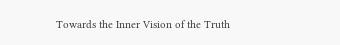Towards the Inner Vision of the Truth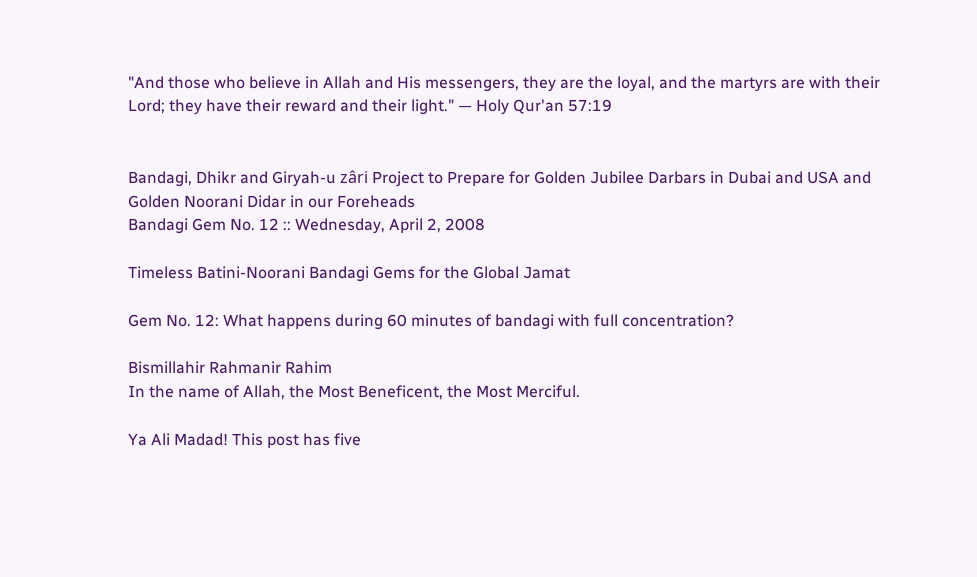"And those who believe in Allah and His messengers, they are the loyal, and the martyrs are with their Lord; they have their reward and their light." — Holy Qur'an 57:19


Bandagi, Dhikr and Giryah-u zâri Project to Prepare for Golden Jubilee Darbars in Dubai and USA and Golden Noorani Didar in our Foreheads
Bandagi Gem No. 12 :: Wednesday, April 2, 2008

Timeless Batini-Noorani Bandagi Gems for the Global Jamat

Gem No. 12: What happens during 60 minutes of bandagi with full concentration?

Bismillahir Rahmanir Rahim
In the name of Allah, the Most Beneficent, the Most Merciful.

Ya Ali Madad! This post has five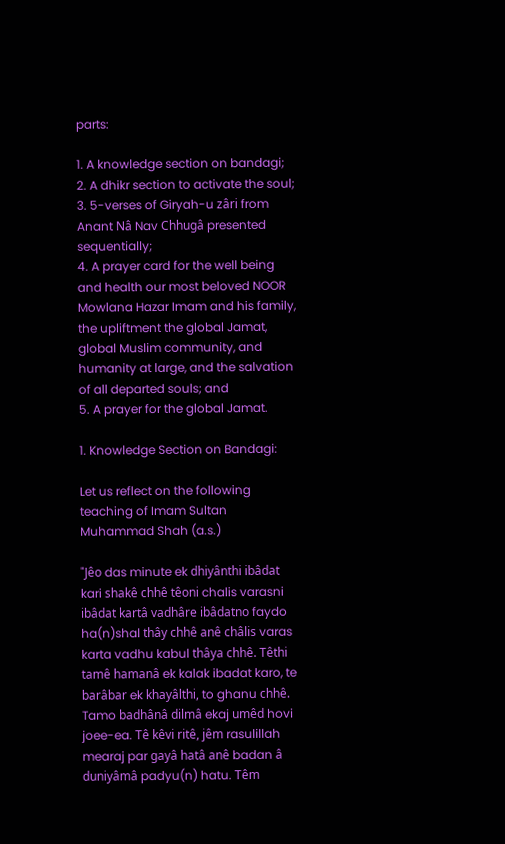parts:

1. A knowledge section on bandagi;
2. A dhikr section to activate the soul;
3. 5-verses of Giryah-u zâri from Anant Nâ Nav Chhugâ presented sequentially;
4. A prayer card for the well being and health our most beloved NOOR Mowlana Hazar Imam and his family, the upliftment the global Jamat, global Muslim community, and humanity at large, and the salvation of all departed souls; and
5. A prayer for the global Jamat.

1. Knowledge Section on Bandagi:

Let us reflect on the following teaching of Imam Sultan Muhammad Shah (a.s.)

"Jêo das minute ek dhiyânthi ibâdat kari shakê chhê têoni chalis varasni ibâdat kartâ vadhâre ibâdatno faydo ha(n)shal thây chhê anê châlis varas karta vadhu kabul thâya chhê. Têthi tamê hamanâ ek kalak ibadat karo, te barâbar ek khayâlthi, to ghanu chhê. Tamo badhânâ dilmâ ekaj umêd hovi joee-ea. Tê kêvi ritê, jêm rasulillah mearaj par gayâ hatâ anê badan â duniyâmâ padyu(n) hatu. Têm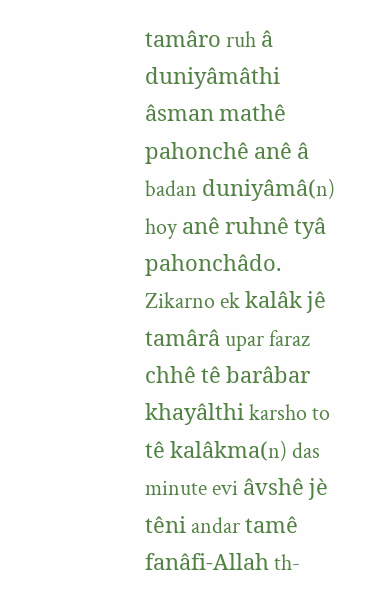tamâro ruh â duniyâmâthi âsman mathê pahonchê anê â badan duniyâmâ(n) hoy anê ruhnê tyâ pahonchâdo. Zikarno ek kalâk jê tamârâ upar faraz chhê tê barâbar khayâlthi karsho to tê kalâkma(n) das minute evi âvshê jè têni andar tamê fanâfi-Allah th-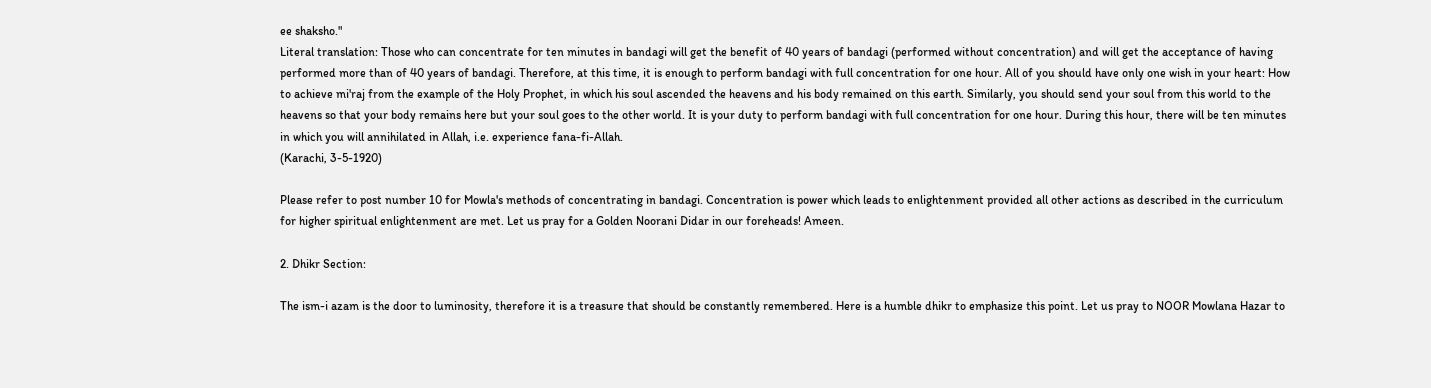ee shaksho."
Literal translation: Those who can concentrate for ten minutes in bandagi will get the benefit of 40 years of bandagi (performed without concentration) and will get the acceptance of having performed more than of 40 years of bandagi. Therefore, at this time, it is enough to perform bandagi with full concentration for one hour. All of you should have only one wish in your heart: How to achieve mi'raj from the example of the Holy Prophet, in which his soul ascended the heavens and his body remained on this earth. Similarly, you should send your soul from this world to the heavens so that your body remains here but your soul goes to the other world. It is your duty to perform bandagi with full concentration for one hour. During this hour, there will be ten minutes in which you will annihilated in Allah, i.e. experience fana-fi-Allah.
(Karachi, 3-5-1920)

Please refer to post number 10 for Mowla's methods of concentrating in bandagi. Concentration is power which leads to enlightenment provided all other actions as described in the curriculum for higher spiritual enlightenment are met. Let us pray for a Golden Noorani Didar in our foreheads! Ameen.

2. Dhikr Section:

The ism-i azam is the door to luminosity, therefore it is a treasure that should be constantly remembered. Here is a humble dhikr to emphasize this point. Let us pray to NOOR Mowlana Hazar to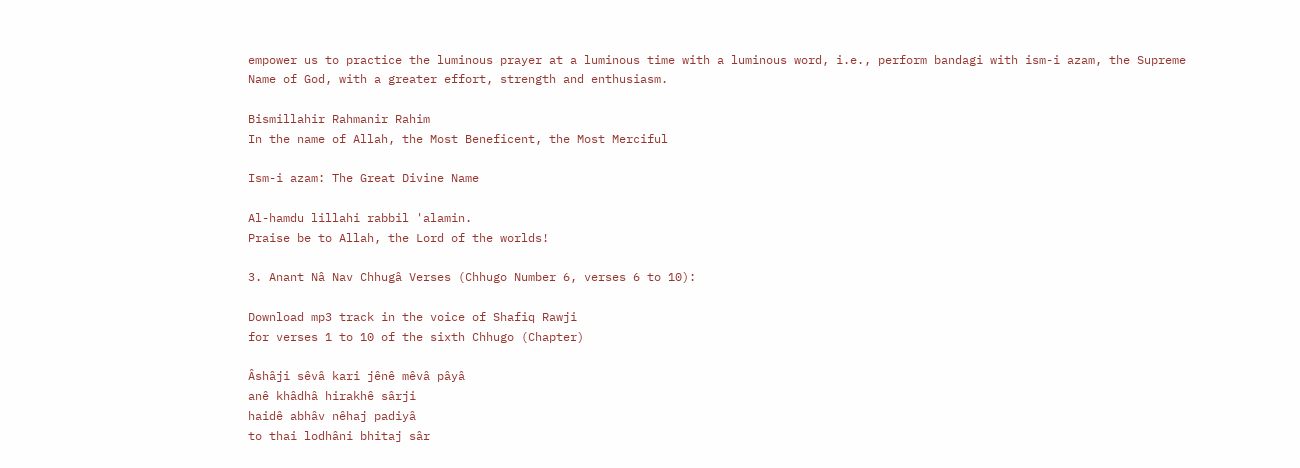empower us to practice the luminous prayer at a luminous time with a luminous word, i.e., perform bandagi with ism-i azam, the Supreme Name of God, with a greater effort, strength and enthusiasm.

Bismillahir Rahmanir Rahim
In the name of Allah, the Most Beneficent, the Most Merciful

Ism-i azam: The Great Divine Name

Al-hamdu lillahi rabbil 'alamin.
Praise be to Allah, the Lord of the worlds!

3. Anant Nâ Nav Chhugâ Verses (Chhugo Number 6, verses 6 to 10):

Download mp3 track in the voice of Shafiq Rawji
for verses 1 to 10 of the sixth Chhugo (Chapter)

Âshâji sêvâ kari jênê mêvâ pâyâ
anê khâdhâ hirakhê sârji
haidê abhâv nêhaj padiyâ
to thai lodhâni bhitaj sâr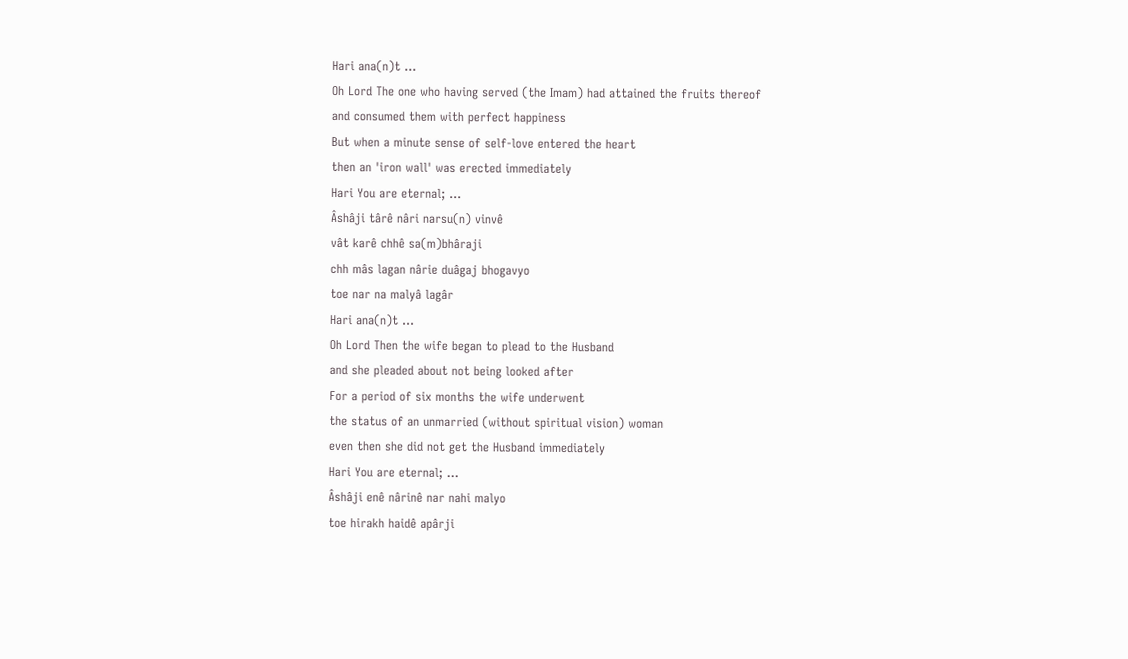Hari ana(n)t ...
Oh Lord The one who having served (the Imam) had attained the fruits thereof
and consumed them with perfect happiness
But when a minute sense of self-love entered the heart
then an 'iron wall' was erected immediately
Hari You are eternal; ...
Âshâji târê nâri narsu(n) vinvê
vât karê chhê sa(m)bhâraji
chh mâs lagan nârie duâgaj bhogavyo
toe nar na malyâ lagâr
Hari ana(n)t ...
Oh Lord Then the wife began to plead to the Husband
and she pleaded about not being looked after
For a period of six months the wife underwent
the status of an unmarried (without spiritual vision) woman
even then she did not get the Husband immediately
Hari You are eternal; ...
Âshâji enê nârinê nar nahi malyo
toe hirakh haidê apârji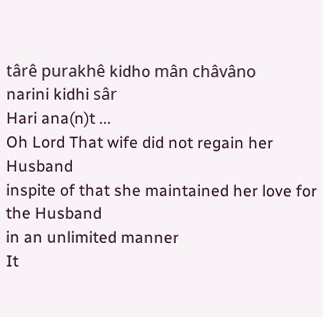târê purakhê kidho mân châvâno
narini kidhi sâr
Hari ana(n)t ...
Oh Lord That wife did not regain her Husband
inspite of that she maintained her love for the Husband
in an unlimited manner
It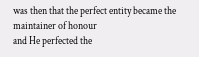was then that the perfect entity became the maintainer of honour
and He perfected the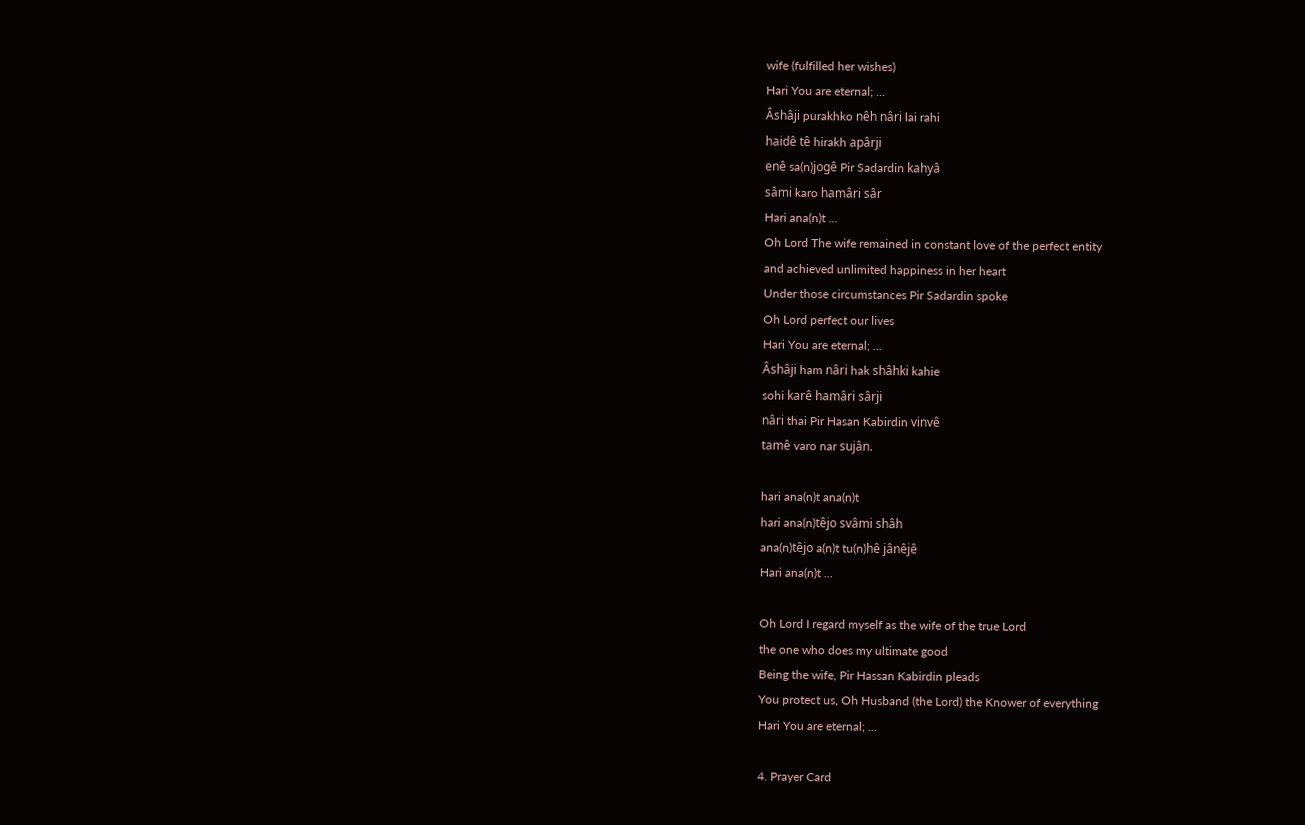wife (fulfilled her wishes)
Hari You are eternal; ...
Âshâji purakhko nêh nâri lai rahi
haidê tê hirakh apârji
enê sa(n)jogê Pir Sadardin kahyâ
sâmi karo hamâri sâr
Hari ana(n)t ...
Oh Lord The wife remained in constant love of the perfect entity
and achieved unlimited happiness in her heart
Under those circumstances Pir Sadardin spoke
Oh Lord perfect our lives
Hari You are eternal; ...
Âshâji ham nâri hak shâhki kahie
sohi karê hamâri sârji
nâri thai Pir Hasan Kabirdin vinvê
tamê varo nar sujân.

hari ana(n)t ana(n)t
hari ana(n)têjo svâmi shâh
ana(n)têjo a(n)t tu(n)hê jânêjê
Hari ana(n)t ...

Oh Lord I regard myself as the wife of the true Lord
the one who does my ultimate good
Being the wife, Pir Hassan Kabirdin pleads
You protect us, Oh Husband (the Lord) the Knower of everything
Hari You are eternal; ...

4. Prayer Card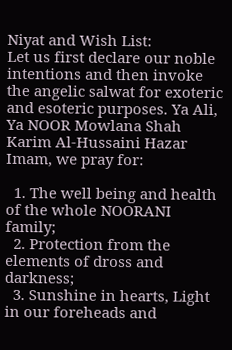Niyat and Wish List:
Let us first declare our noble intentions and then invoke the angelic salwat for exoteric and esoteric purposes. Ya Ali, Ya NOOR Mowlana Shah Karim Al-Hussaini Hazar Imam, we pray for:

  1. The well being and health of the whole NOORANI family;
  2. Protection from the elements of dross and darkness;
  3. Sunshine in hearts, Light in our foreheads and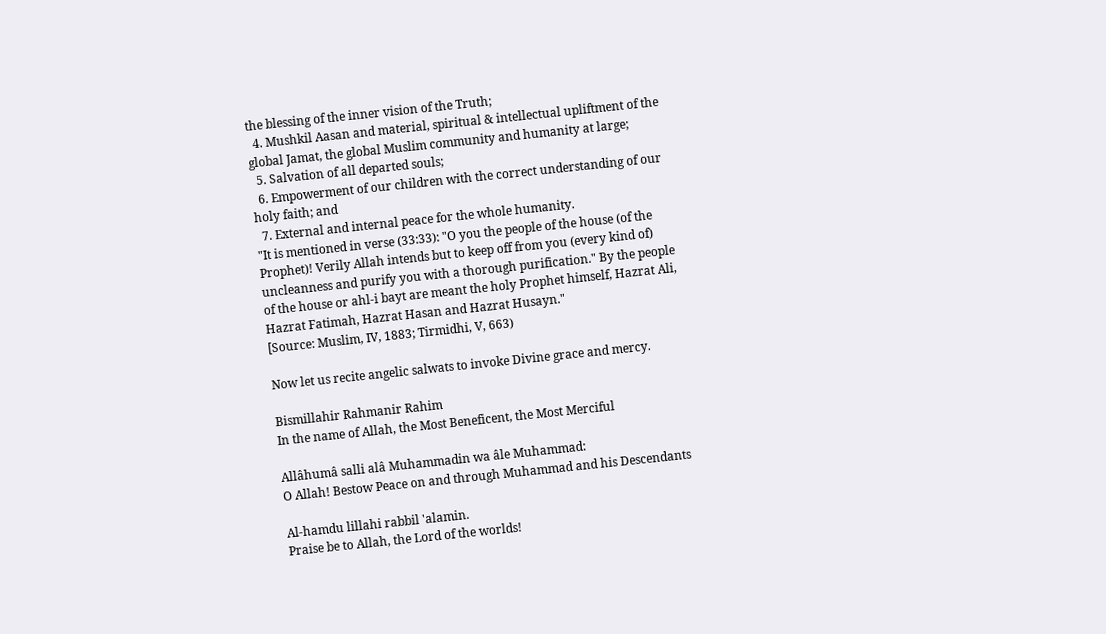the blessing of the inner vision of the Truth;
  4. Mushkil Aasan and material, spiritual & intellectual upliftment of the global Jamat, the global Muslim community and humanity at large;
  5. Salvation of all departed souls;
  6. Empowerment of our children with the correct understanding of our holy faith; and
  7. External and internal peace for the whole humanity.
"It is mentioned in verse (33:33): "O you the people of the house (of the Prophet)! Verily Allah intends but to keep off from you (every kind of) uncleanness and purify you with a thorough purification." By the people of the house or ahl-i bayt are meant the holy Prophet himself, Hazrat Ali, Hazrat Fatimah, Hazrat Hasan and Hazrat Husayn."
[Source: Muslim, IV, 1883; Tirmidhi, V, 663)

Now let us recite angelic salwats to invoke Divine grace and mercy.

Bismillahir Rahmanir Rahim
In the name of Allah, the Most Beneficent, the Most Merciful

Allâhumâ salli alâ Muhammadin wa âle Muhammad:
O Allah! Bestow Peace on and through Muhammad and his Descendants

Al-hamdu lillahi rabbil 'alamin.
Praise be to Allah, the Lord of the worlds!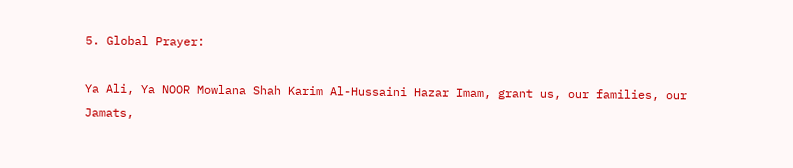5. Global Prayer:

Ya Ali, Ya NOOR Mowlana Shah Karim Al-Hussaini Hazar Imam, grant us, our families, our Jamats,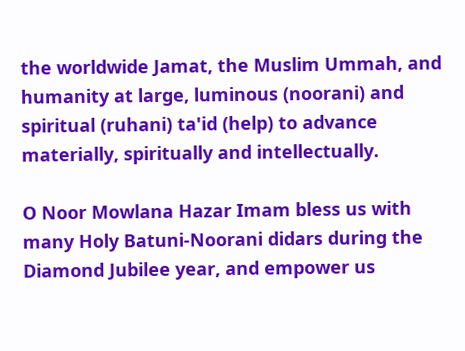the worldwide Jamat, the Muslim Ummah, and humanity at large, luminous (noorani) and spiritual (ruhani) ta'id (help) to advance materially, spiritually and intellectually.

O Noor Mowlana Hazar Imam bless us with many Holy Batuni-Noorani didars during the Diamond Jubilee year, and empower us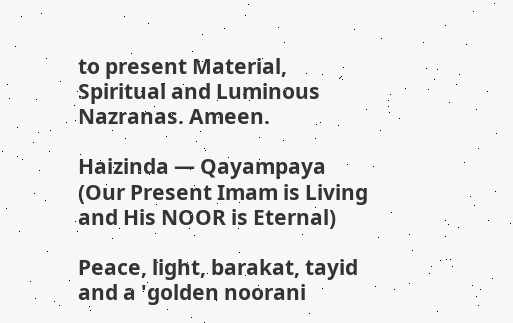to present Material, Spiritual and Luminous Nazranas. Ameen.

Haizinda — Qayampaya
(Our Present Imam is Living and His NOOR is Eternal)

Peace, light, barakat, tayid and a 'golden noorani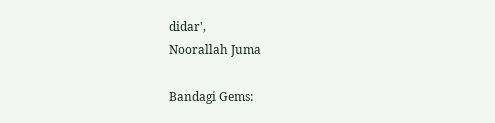didar',
Noorallah Juma

Bandagi Gems: